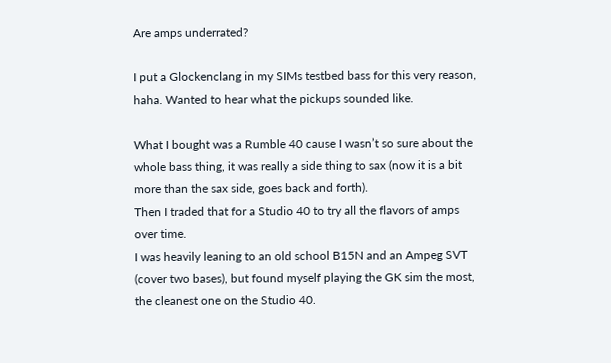Are amps underrated?

I put a Glockenclang in my SIMs testbed bass for this very reason, haha. Wanted to hear what the pickups sounded like.

What I bought was a Rumble 40 cause I wasn’t so sure about the whole bass thing, it was really a side thing to sax (now it is a bit more than the sax side, goes back and forth).
Then I traded that for a Studio 40 to try all the flavors of amps over time.
I was heavily leaning to an old school B15N and an Ampeg SVT (cover two bases), but found myself playing the GK sim the most, the cleanest one on the Studio 40.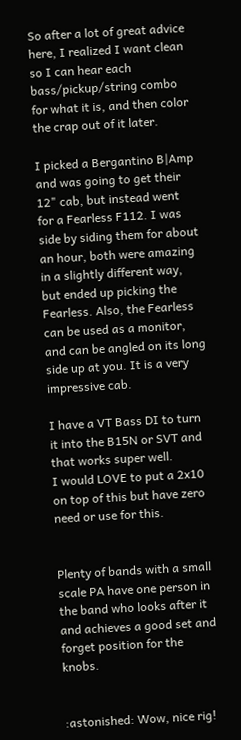So after a lot of great advice here, I realized I want clean so I can hear each bass/pickup/string combo for what it is, and then color the crap out of it later.

I picked a Bergantino B|Amp and was going to get their 12" cab, but instead went for a Fearless F112. I was side by siding them for about an hour, both were amazing in a slightly different way, but ended up picking the Fearless. Also, the Fearless can be used as a monitor, and can be angled on its long side up at you. It is a very impressive cab.

I have a VT Bass DI to turn it into the B15N or SVT and that works super well.
I would LOVE to put a 2x10 on top of this but have zero need or use for this.


Plenty of bands with a small scale PA have one person in the band who looks after it and achieves a good set and forget position for the knobs.


:astonished: Wow, nice rig!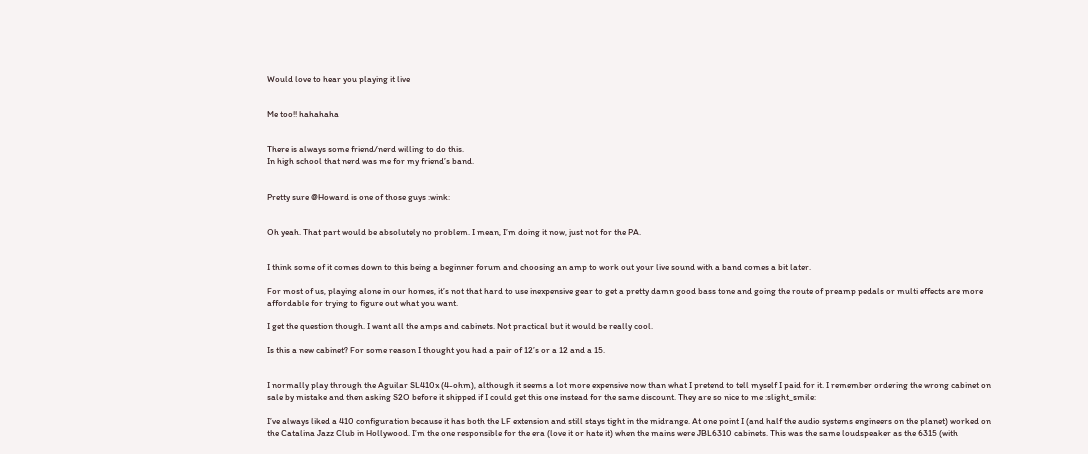Would love to hear you playing it live


Me too!! hahahaha


There is always some friend/nerd willing to do this.
In high school that nerd was me for my friend’s band.


Pretty sure @Howard is one of those guys :wink:


Oh yeah. That part would be absolutely no problem. I mean, I’m doing it now, just not for the PA.


I think some of it comes down to this being a beginner forum and choosing an amp to work out your live sound with a band comes a bit later.

For most of us, playing alone in our homes, it’s not that hard to use inexpensive gear to get a pretty damn good bass tone and going the route of preamp pedals or multi effects are more affordable for trying to figure out what you want.

I get the question though. I want all the amps and cabinets. Not practical but it would be really cool.

Is this a new cabinet? For some reason I thought you had a pair of 12’s or a 12 and a 15.


I normally play through the Aguilar SL410x (4-ohm), although it seems a lot more expensive now than what I pretend to tell myself I paid for it. I remember ordering the wrong cabinet on sale by mistake and then asking S2O before it shipped if I could get this one instead for the same discount. They are so nice to me :slight_smile:

I’ve always liked a 410 configuration because it has both the LF extension and still stays tight in the midrange. At one point I (and half the audio systems engineers on the planet) worked on the Catalina Jazz Club in Hollywood. I’m the one responsible for the era (love it or hate it) when the mains were JBL6310 cabinets. This was the same loudspeaker as the 6315 (with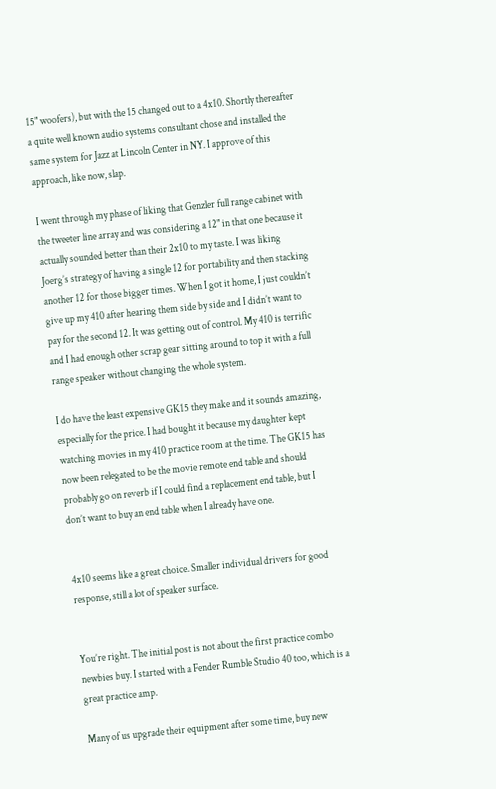15" woofers), but with the 15 changed out to a 4x10. Shortly thereafter a quite well known audio systems consultant chose and installed the same system for Jazz at Lincoln Center in NY. I approve of this approach, like now, slap.

I went through my phase of liking that Genzler full range cabinet with the tweeter line array and was considering a 12" in that one because it actually sounded better than their 2x10 to my taste. I was liking Joerg’s strategy of having a single 12 for portability and then stacking another 12 for those bigger times. When I got it home, I just couldn’t give up my 410 after hearing them side by side and I didn’t want to pay for the second 12. It was getting out of control. My 410 is terrific and I had enough other scrap gear sitting around to top it with a full range speaker without changing the whole system.

I do have the least expensive GK15 they make and it sounds amazing, especially for the price. I had bought it because my daughter kept watching movies in my 410 practice room at the time. The GK15 has now been relegated to be the movie remote end table and should probably go on reverb if I could find a replacement end table, but I don’t want to buy an end table when I already have one.


4x10 seems like a great choice. Smaller individual drivers for good response, still a lot of speaker surface.


You’re right. The initial post is not about the first practice combo newbies buy. I started with a Fender Rumble Studio 40 too, which is a great practice amp.

Many of us upgrade their equipment after some time, buy new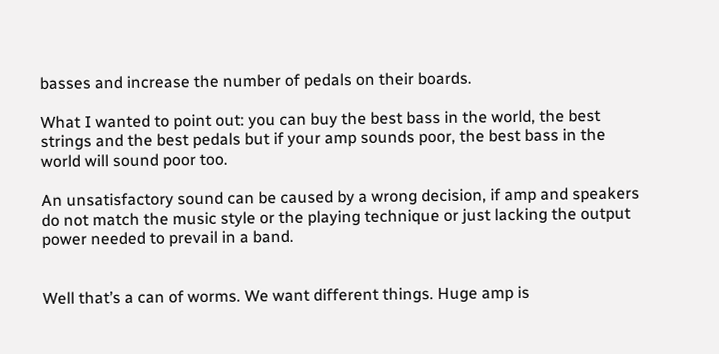basses and increase the number of pedals on their boards.

What I wanted to point out: you can buy the best bass in the world, the best strings and the best pedals but if your amp sounds poor, the best bass in the world will sound poor too.

An unsatisfactory sound can be caused by a wrong decision, if amp and speakers do not match the music style or the playing technique or just lacking the output power needed to prevail in a band.


Well that’s a can of worms. We want different things. Huge amp is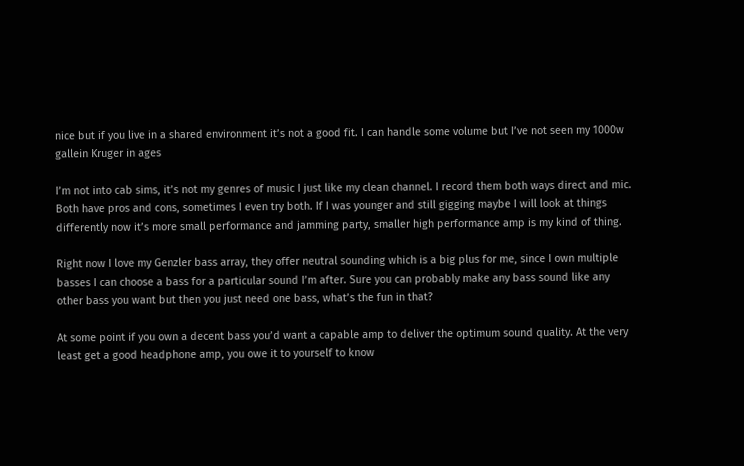nice but if you live in a shared environment it’s not a good fit. I can handle some volume but I’ve not seen my 1000w gallein Kruger in ages

I’m not into cab sims, it’s not my genres of music I just like my clean channel. I record them both ways direct and mic. Both have pros and cons, sometimes I even try both. If I was younger and still gigging maybe I will look at things differently now it’s more small performance and jamming party, smaller high performance amp is my kind of thing.

Right now I love my Genzler bass array, they offer neutral sounding which is a big plus for me, since I own multiple basses I can choose a bass for a particular sound I’m after. Sure you can probably make any bass sound like any other bass you want but then you just need one bass, what’s the fun in that?

At some point if you own a decent bass you’d want a capable amp to deliver the optimum sound quality. At the very least get a good headphone amp, you owe it to yourself to know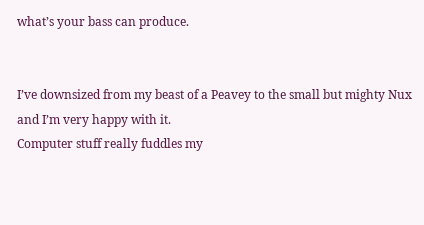what’s your bass can produce.


I’ve downsized from my beast of a Peavey to the small but mighty Nux and I’m very happy with it.
Computer stuff really fuddles my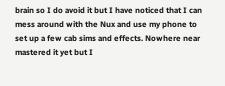brain so I do avoid it but I have noticed that I can mess around with the Nux and use my phone to set up a few cab sims and effects. Nowhere near mastered it yet but I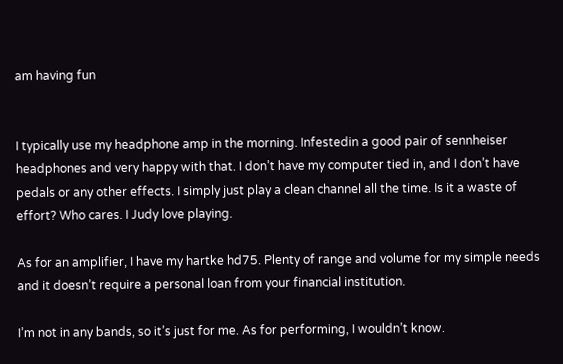am having fun


I typically use my headphone amp in the morning. Infestedin a good pair of sennheiser headphones and very happy with that. I don’t have my computer tied in, and I don’t have pedals or any other effects. I simply just play a clean channel all the time. Is it a waste of effort? Who cares. I Judy love playing.

As for an amplifier, I have my hartke hd75. Plenty of range and volume for my simple needs and it doesn’t require a personal loan from your financial institution.

I’m not in any bands, so it’s just for me. As for performing, I wouldn’t know.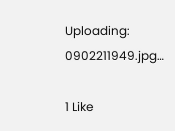Uploading: 0902211949.jpg…

1 Like